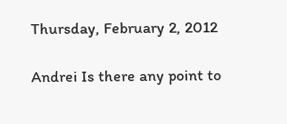Thursday, February 2, 2012

Andrei Is there any point to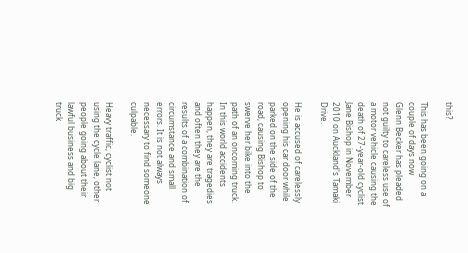this?

This has been going on a couple of days now
Glenn Becker has pleaded not guilty to careless use of a motor vehicle causing the death of 27-year-old cyclist Jane Bishop in November 2010 on Auckland's Tamaki Drive.

He is accused of carelessly opening his car door while parked on the side of the road, causing Bishop to swerve her bike into the path of an oncoming truck.
In this world accidents happen, they are tragedies and often they are the results of a combination of circumstance and small errors. It is not always necessary to find someone culpable.

Heavy traffic, cyclist not using the cycle lane, other people going about their lawful business and big truck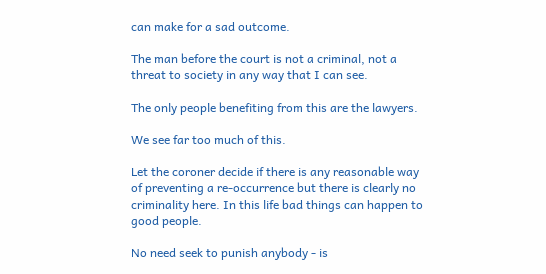can make for a sad outcome.

The man before the court is not a criminal, not a threat to society in any way that I can see.

The only people benefiting from this are the lawyers.

We see far too much of this.

Let the coroner decide if there is any reasonable way of preventing a re-occurrence but there is clearly no criminality here. In this life bad things can happen to good people.

No need seek to punish anybody - is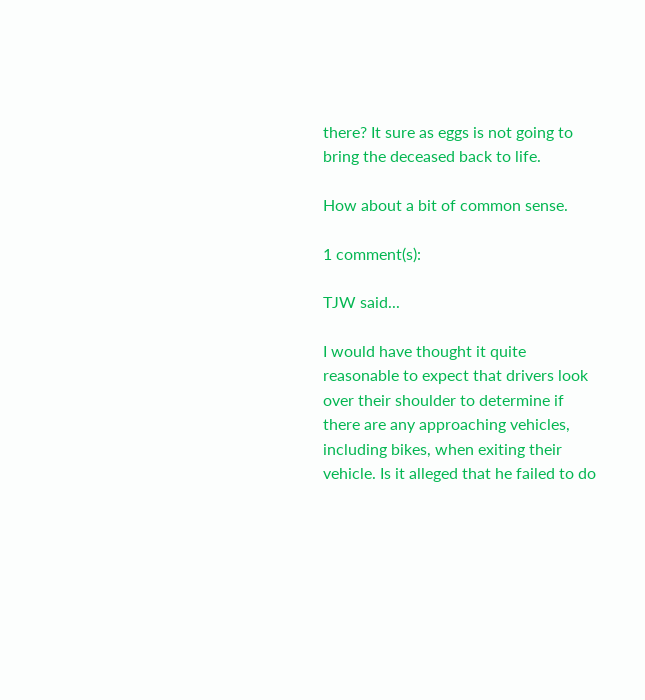there? It sure as eggs is not going to bring the deceased back to life.

How about a bit of common sense.

1 comment(s):

TJW said...

I would have thought it quite reasonable to expect that drivers look over their shoulder to determine if there are any approaching vehicles, including bikes, when exiting their vehicle. Is it alleged that he failed to do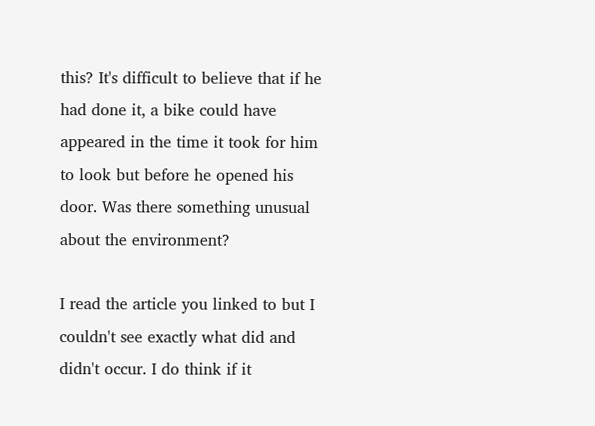this? It's difficult to believe that if he had done it, a bike could have appeared in the time it took for him to look but before he opened his door. Was there something unusual about the environment?

I read the article you linked to but I couldn't see exactly what did and didn't occur. I do think if it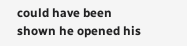could have been shown he opened his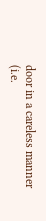door in a careless manner (i.e.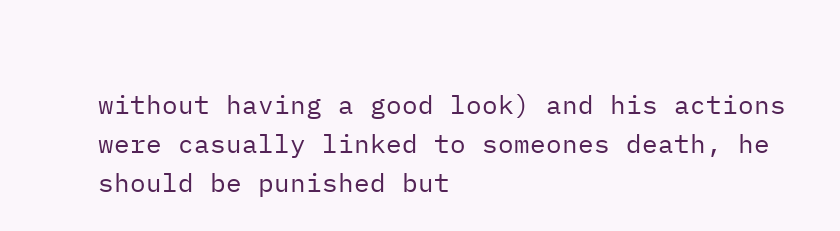without having a good look) and his actions were casually linked to someones death, he should be punished but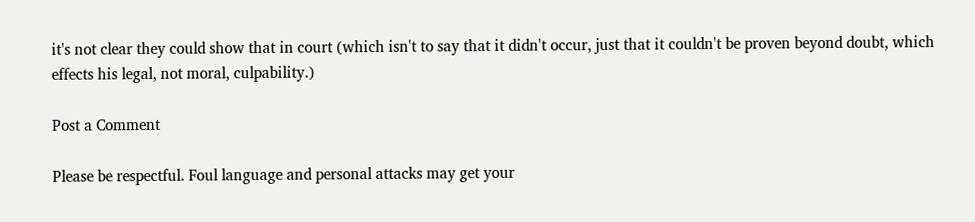it's not clear they could show that in court (which isn't to say that it didn't occur, just that it couldn't be proven beyond doubt, which effects his legal, not moral, culpability.)

Post a Comment

Please be respectful. Foul language and personal attacks may get your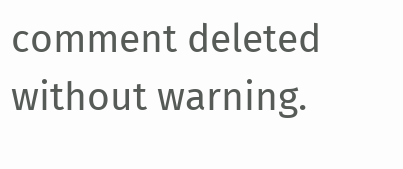comment deleted without warning.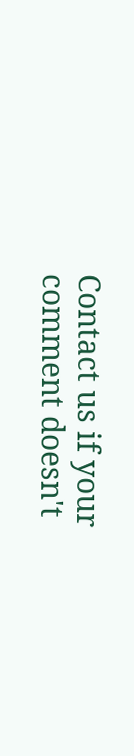Contact us if your comment doesn't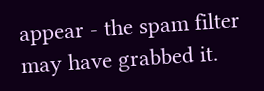appear - the spam filter may have grabbed it.